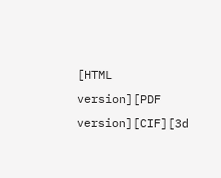[HTML version][PDF version][CIF][3d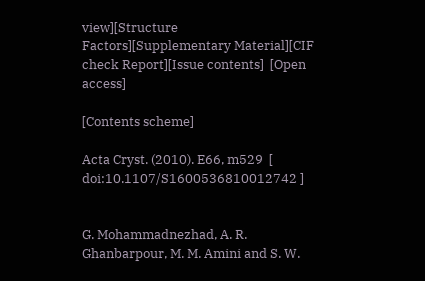view][Structure Factors][Supplementary Material][CIF check Report][Issue contents]  [Open access]

[Contents scheme]

Acta Cryst. (2010). E66, m529  [ doi:10.1107/S1600536810012742 ]


G. Mohammadnezhad, A. R. Ghanbarpour, M. M. Amini and S. W.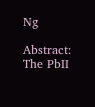Ng

Abstract: The PbII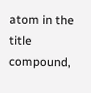atom in the title compound,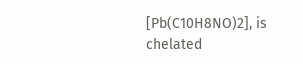[Pb(C10H8NO)2], is chelated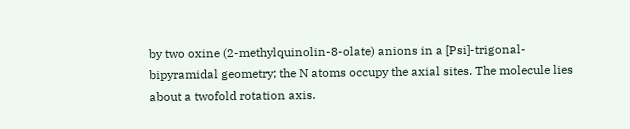by two oxine (2-methylquinolin-8-olate) anions in a [Psi]-trigonal-bipyramidal geometry; the N atoms occupy the axial sites. The molecule lies about a twofold rotation axis.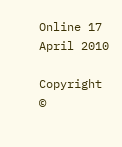Online 17 April 2010

Copyright ©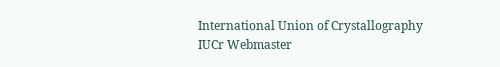International Union of Crystallography
IUCr Webmaster